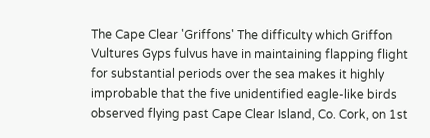The Cape Clear 'Griffons' The difficulty which Griffon Vultures Gyps fulvus have in maintaining flapping flight for substantial periods over the sea makes it highly improbable that the five unidentified eagle-like birds observed flying past Cape Clear Island, Co. Cork, on 1st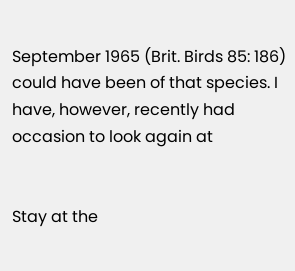September 1965 (Brit. Birds 85: 186) could have been of that species. I have, however, recently had occasion to look again at


Stay at the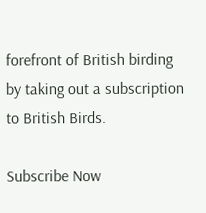forefront of British birding by taking out a subscription to British Birds.

Subscribe Now